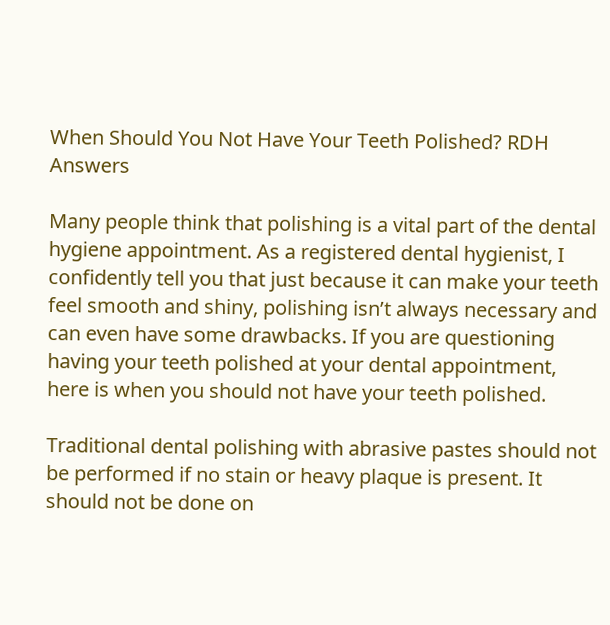When Should You Not Have Your Teeth Polished? RDH Answers

Many people think that polishing is a vital part of the dental hygiene appointment. As a registered dental hygienist, I confidently tell you that just because it can make your teeth feel smooth and shiny, polishing isn’t always necessary and can even have some drawbacks. If you are questioning having your teeth polished at your dental appointment, here is when you should not have your teeth polished.

Traditional dental polishing with abrasive pastes should not be performed if no stain or heavy plaque is present. It should not be done on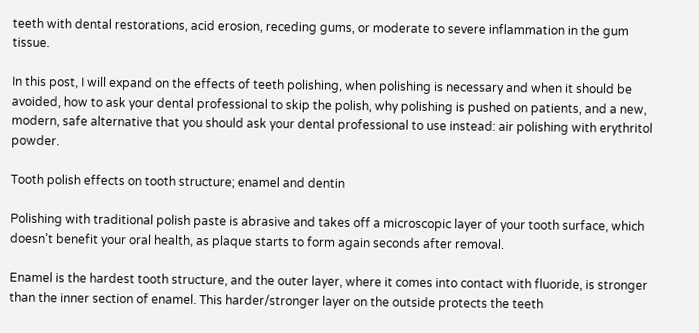teeth with dental restorations, acid erosion, receding gums, or moderate to severe inflammation in the gum tissue.

In this post, I will expand on the effects of teeth polishing, when polishing is necessary and when it should be avoided, how to ask your dental professional to skip the polish, why polishing is pushed on patients, and a new, modern, safe alternative that you should ask your dental professional to use instead: air polishing with erythritol powder.

Tooth polish effects on tooth structure; enamel and dentin

Polishing with traditional polish paste is abrasive and takes off a microscopic layer of your tooth surface, which doesn’t benefit your oral health, as plaque starts to form again seconds after removal.

Enamel is the hardest tooth structure, and the outer layer, where it comes into contact with fluoride, is stronger than the inner section of enamel. This harder/stronger layer on the outside protects the teeth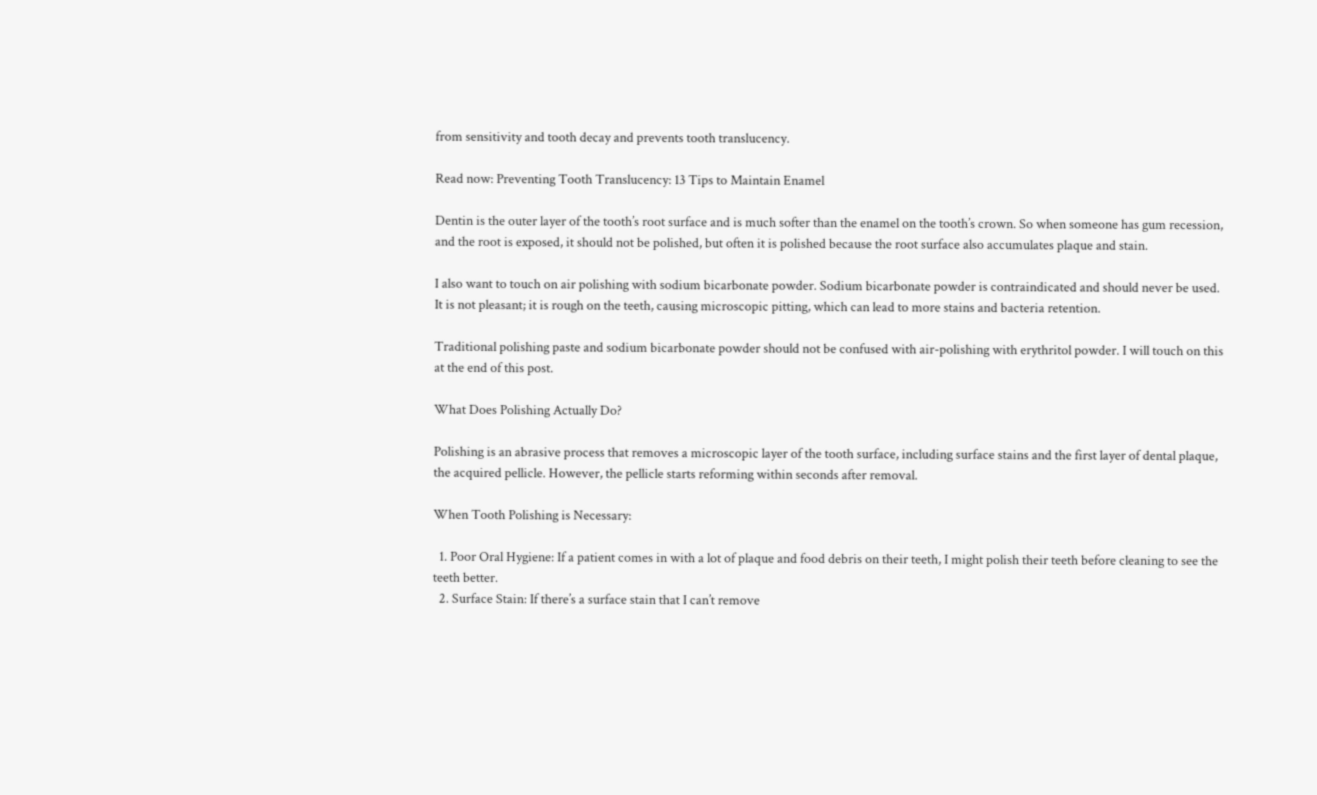from sensitivity and tooth decay and prevents tooth translucency.

Read now: Preventing Tooth Translucency: 13 Tips to Maintain Enamel

Dentin is the outer layer of the tooth’s root surface and is much softer than the enamel on the tooth’s crown. So when someone has gum recession, and the root is exposed, it should not be polished, but often it is polished because the root surface also accumulates plaque and stain.

I also want to touch on air polishing with sodium bicarbonate powder. Sodium bicarbonate powder is contraindicated and should never be used. It is not pleasant; it is rough on the teeth, causing microscopic pitting, which can lead to more stains and bacteria retention.

Traditional polishing paste and sodium bicarbonate powder should not be confused with air-polishing with erythritol powder. I will touch on this at the end of this post.

What Does Polishing Actually Do?

Polishing is an abrasive process that removes a microscopic layer of the tooth surface, including surface stains and the first layer of dental plaque, the acquired pellicle. However, the pellicle starts reforming within seconds after removal.

When Tooth Polishing is Necessary:

  1. Poor Oral Hygiene: If a patient comes in with a lot of plaque and food debris on their teeth, I might polish their teeth before cleaning to see the teeth better.
  2. Surface Stain: If there’s a surface stain that I can’t remove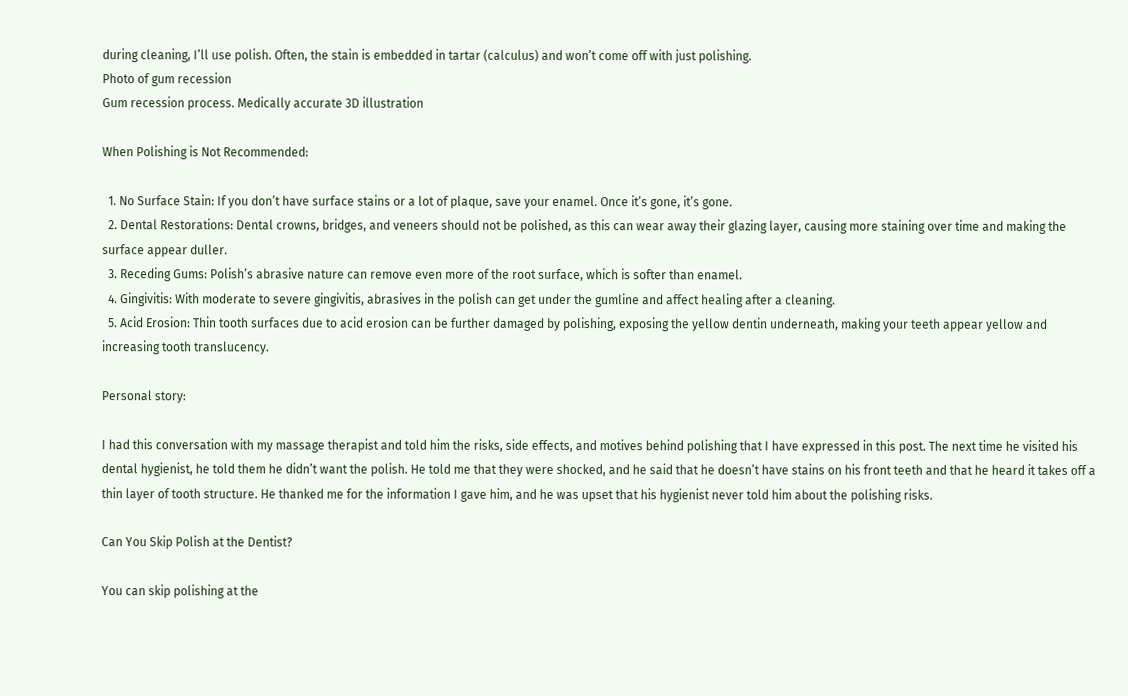during cleaning, I’ll use polish. Often, the stain is embedded in tartar (calculus) and won’t come off with just polishing.
Photo of gum recession
Gum recession process. Medically accurate 3D illustration

When Polishing is Not Recommended:

  1. No Surface Stain: If you don’t have surface stains or a lot of plaque, save your enamel. Once it’s gone, it’s gone.
  2. Dental Restorations: Dental crowns, bridges, and veneers should not be polished, as this can wear away their glazing layer, causing more staining over time and making the surface appear duller.
  3. Receding Gums: Polish’s abrasive nature can remove even more of the root surface, which is softer than enamel.
  4. Gingivitis: With moderate to severe gingivitis, abrasives in the polish can get under the gumline and affect healing after a cleaning.
  5. Acid Erosion: Thin tooth surfaces due to acid erosion can be further damaged by polishing, exposing the yellow dentin underneath, making your teeth appear yellow and increasing tooth translucency.

Personal story:

I had this conversation with my massage therapist and told him the risks, side effects, and motives behind polishing that I have expressed in this post. The next time he visited his dental hygienist, he told them he didn’t want the polish. He told me that they were shocked, and he said that he doesn’t have stains on his front teeth and that he heard it takes off a thin layer of tooth structure. He thanked me for the information I gave him, and he was upset that his hygienist never told him about the polishing risks.

Can You Skip Polish at the Dentist?

You can skip polishing at the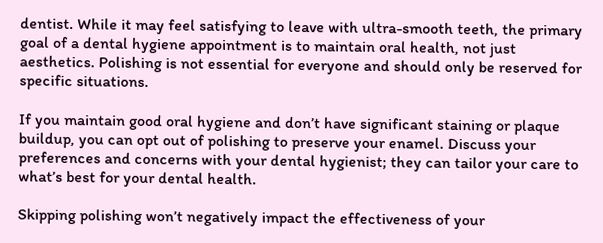dentist. While it may feel satisfying to leave with ultra-smooth teeth, the primary goal of a dental hygiene appointment is to maintain oral health, not just aesthetics. Polishing is not essential for everyone and should only be reserved for specific situations.

If you maintain good oral hygiene and don’t have significant staining or plaque buildup, you can opt out of polishing to preserve your enamel. Discuss your preferences and concerns with your dental hygienist; they can tailor your care to what’s best for your dental health.

Skipping polishing won’t negatively impact the effectiveness of your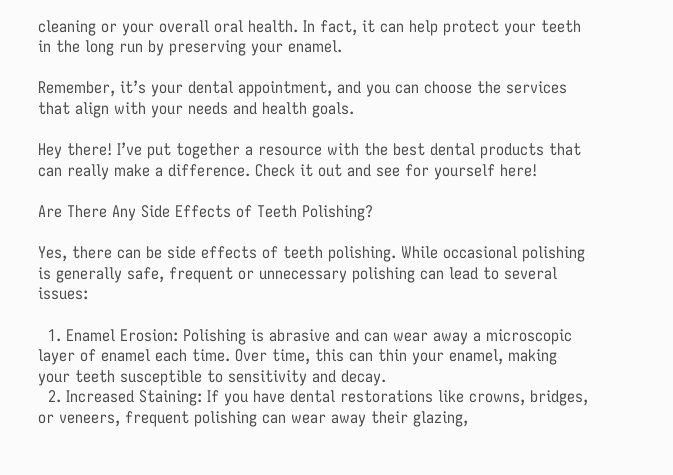cleaning or your overall oral health. In fact, it can help protect your teeth in the long run by preserving your enamel.

Remember, it’s your dental appointment, and you can choose the services that align with your needs and health goals.

Hey there! I’ve put together a resource with the best dental products that can really make a difference. Check it out and see for yourself here!

Are There Any Side Effects of Teeth Polishing?

Yes, there can be side effects of teeth polishing. While occasional polishing is generally safe, frequent or unnecessary polishing can lead to several issues:

  1. Enamel Erosion: Polishing is abrasive and can wear away a microscopic layer of enamel each time. Over time, this can thin your enamel, making your teeth susceptible to sensitivity and decay.
  2. Increased Staining: If you have dental restorations like crowns, bridges, or veneers, frequent polishing can wear away their glazing,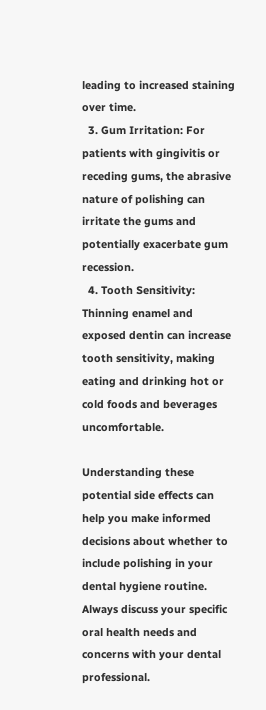leading to increased staining over time.
  3. Gum Irritation: For patients with gingivitis or receding gums, the abrasive nature of polishing can irritate the gums and potentially exacerbate gum recession.
  4. Tooth Sensitivity: Thinning enamel and exposed dentin can increase tooth sensitivity, making eating and drinking hot or cold foods and beverages uncomfortable.

Understanding these potential side effects can help you make informed decisions about whether to include polishing in your dental hygiene routine. Always discuss your specific oral health needs and concerns with your dental professional.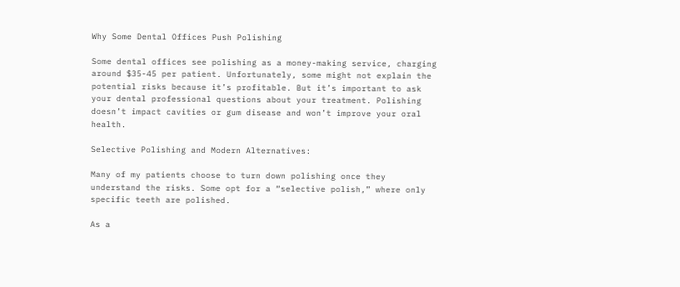Why Some Dental Offices Push Polishing

Some dental offices see polishing as a money-making service, charging around $35-45 per patient. Unfortunately, some might not explain the potential risks because it’s profitable. But it’s important to ask your dental professional questions about your treatment. Polishing doesn’t impact cavities or gum disease and won’t improve your oral health.

Selective Polishing and Modern Alternatives:

Many of my patients choose to turn down polishing once they understand the risks. Some opt for a “selective polish,” where only specific teeth are polished.

As a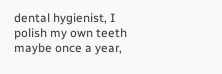dental hygienist, I polish my own teeth maybe once a year,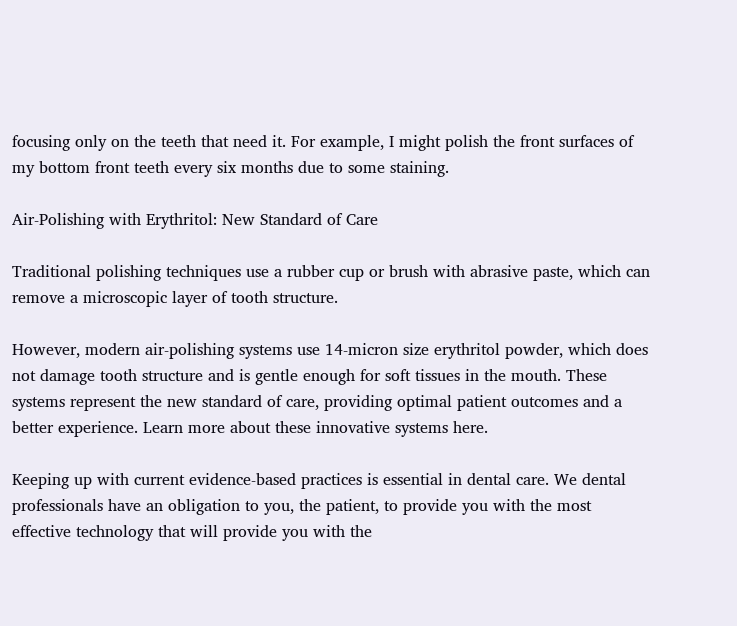focusing only on the teeth that need it. For example, I might polish the front surfaces of my bottom front teeth every six months due to some staining.

Air-Polishing with Erythritol: New Standard of Care

Traditional polishing techniques use a rubber cup or brush with abrasive paste, which can remove a microscopic layer of tooth structure.

However, modern air-polishing systems use 14-micron size erythritol powder, which does not damage tooth structure and is gentle enough for soft tissues in the mouth. These systems represent the new standard of care, providing optimal patient outcomes and a better experience. Learn more about these innovative systems here.

Keeping up with current evidence-based practices is essential in dental care. We dental professionals have an obligation to you, the patient, to provide you with the most effective technology that will provide you with the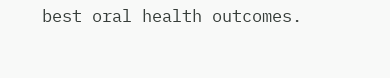best oral health outcomes.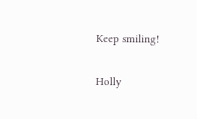Keep smiling!

Holly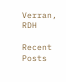Verran, RDH

Recent Posts